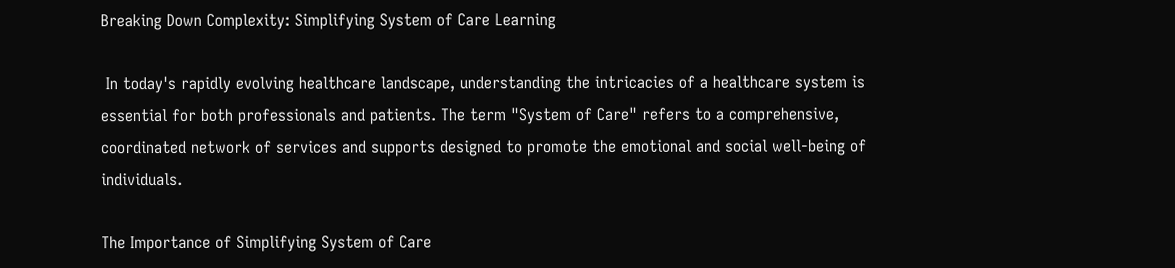Breaking Down Complexity: Simplifying System of Care Learning

 In today's rapidly evolving healthcare landscape, understanding the intricacies of a healthcare system is essential for both professionals and patients. The term "System of Care" refers to a comprehensive, coordinated network of services and supports designed to promote the emotional and social well-being of individuals.

The Importance of Simplifying System of Care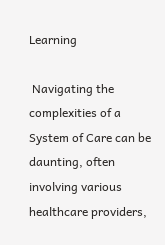Learning

 Navigating the complexities of a System of Care can be daunting, often involving various healthcare providers,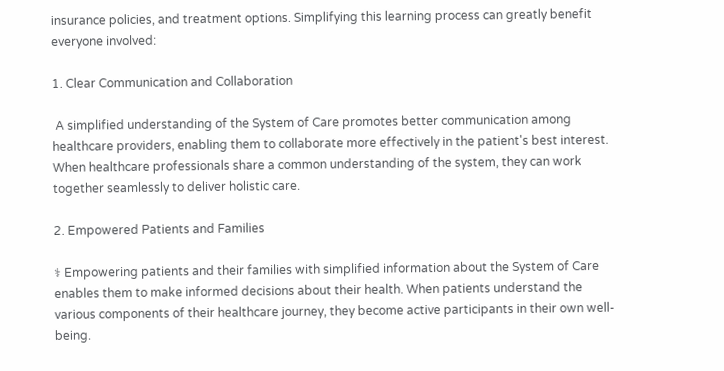insurance policies, and treatment options. Simplifying this learning process can greatly benefit everyone involved:

1. Clear Communication and Collaboration

 A simplified understanding of the System of Care promotes better communication among healthcare providers, enabling them to collaborate more effectively in the patient's best interest. When healthcare professionals share a common understanding of the system, they can work together seamlessly to deliver holistic care.

2. Empowered Patients and Families

⚕ Empowering patients and their families with simplified information about the System of Care enables them to make informed decisions about their health. When patients understand the various components of their healthcare journey, they become active participants in their own well-being.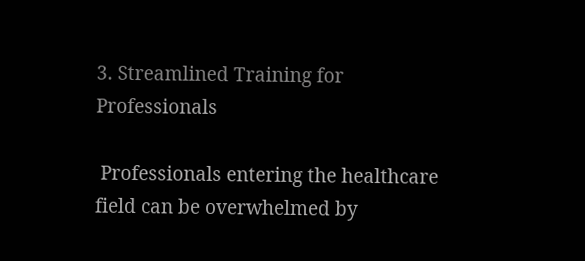3. Streamlined Training for Professionals

 Professionals entering the healthcare field can be overwhelmed by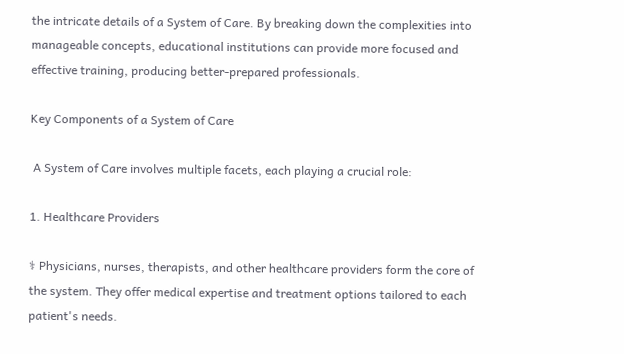the intricate details of a System of Care. By breaking down the complexities into manageable concepts, educational institutions can provide more focused and effective training, producing better-prepared professionals.

Key Components of a System of Care

 A System of Care involves multiple facets, each playing a crucial role:

1. Healthcare Providers

⚕ Physicians, nurses, therapists, and other healthcare providers form the core of the system. They offer medical expertise and treatment options tailored to each patient's needs.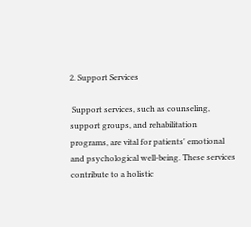2. Support Services

 Support services, such as counseling, support groups, and rehabilitation programs, are vital for patients' emotional and psychological well-being. These services contribute to a holistic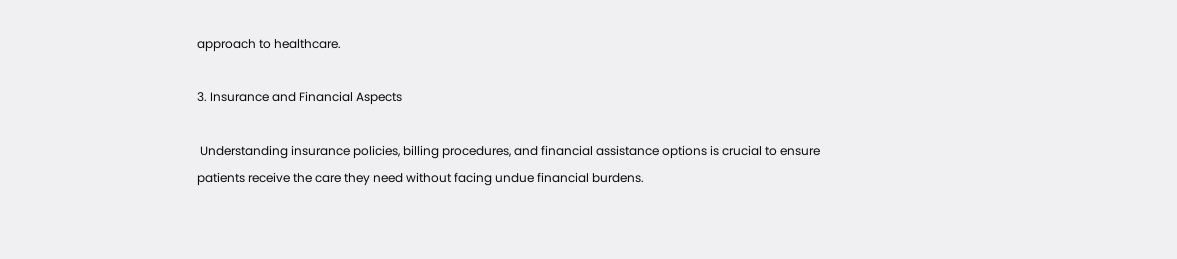approach to healthcare.

3. Insurance and Financial Aspects

 Understanding insurance policies, billing procedures, and financial assistance options is crucial to ensure patients receive the care they need without facing undue financial burdens.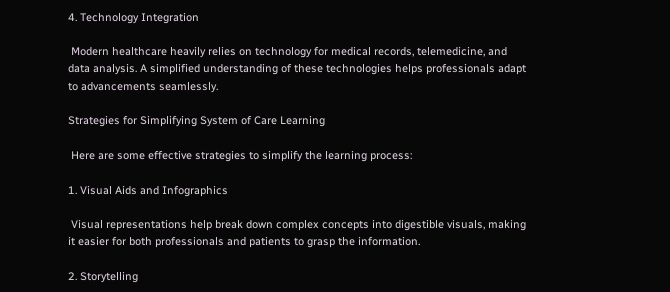4. Technology Integration

 Modern healthcare heavily relies on technology for medical records, telemedicine, and data analysis. A simplified understanding of these technologies helps professionals adapt to advancements seamlessly.

Strategies for Simplifying System of Care Learning

 Here are some effective strategies to simplify the learning process:

1. Visual Aids and Infographics

 Visual representations help break down complex concepts into digestible visuals, making it easier for both professionals and patients to grasp the information.

2. Storytelling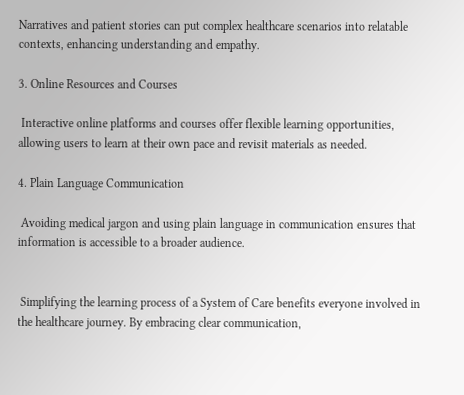Narratives and patient stories can put complex healthcare scenarios into relatable contexts, enhancing understanding and empathy.

3. Online Resources and Courses

 Interactive online platforms and courses offer flexible learning opportunities, allowing users to learn at their own pace and revisit materials as needed.

4. Plain Language Communication

 Avoiding medical jargon and using plain language in communication ensures that information is accessible to a broader audience.


 Simplifying the learning process of a System of Care benefits everyone involved in the healthcare journey. By embracing clear communication,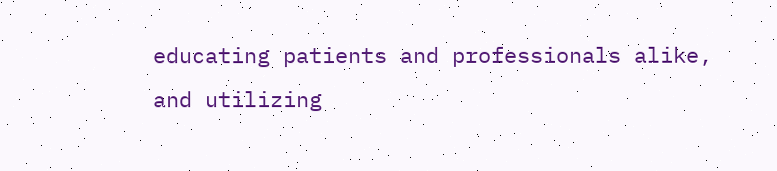educating patients and professionals alike, and utilizing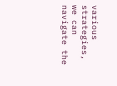various strategies, we can navigate the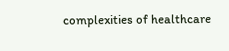complexities of healthcare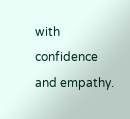with confidence and empathy.